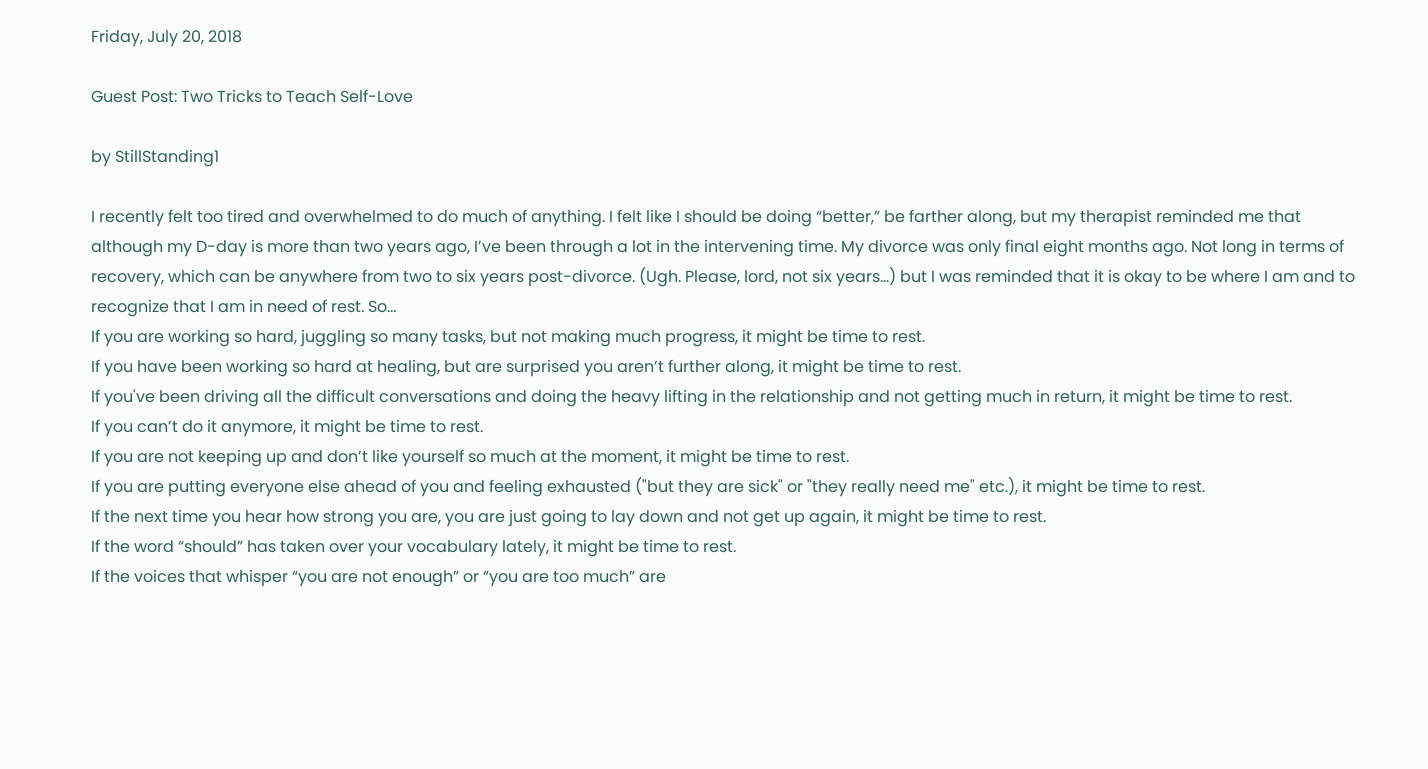Friday, July 20, 2018

Guest Post: Two Tricks to Teach Self-Love

by StillStanding1

I recently felt too tired and overwhelmed to do much of anything. I felt like I should be doing “better,” be farther along, but my therapist reminded me that although my D-day is more than two years ago, I’ve been through a lot in the intervening time. My divorce was only final eight months ago. Not long in terms of recovery, which can be anywhere from two to six years post-divorce. (Ugh. Please, lord, not six years…) but I was reminded that it is okay to be where I am and to recognize that I am in need of rest. So…
If you are working so hard, juggling so many tasks, but not making much progress, it might be time to rest.
If you have been working so hard at healing, but are surprised you aren’t further along, it might be time to rest.
If you've been driving all the difficult conversations and doing the heavy lifting in the relationship and not getting much in return, it might be time to rest.
If you can’t do it anymore, it might be time to rest.
If you are not keeping up and don’t like yourself so much at the moment, it might be time to rest.
If you are putting everyone else ahead of you and feeling exhausted ("but they are sick" or "they really need me" etc.), it might be time to rest.
If the next time you hear how strong you are, you are just going to lay down and not get up again, it might be time to rest.
If the word “should” has taken over your vocabulary lately, it might be time to rest.
If the voices that whisper “you are not enough” or “you are too much” are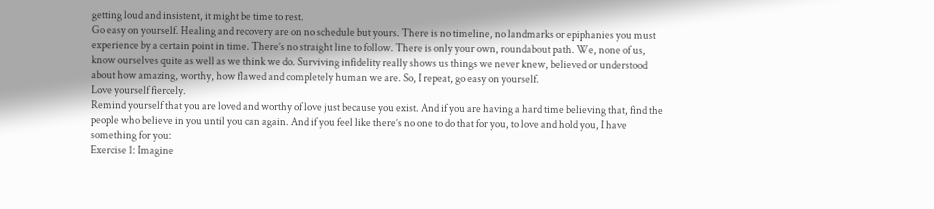getting loud and insistent, it might be time to rest.
Go easy on yourself. Healing and recovery are on no schedule but yours. There is no timeline, no landmarks or epiphanies you must experience by a certain point in time. There’s no straight line to follow. There is only your own, roundabout path. We, none of us, know ourselves quite as well as we think we do. Surviving infidelity really shows us things we never knew, believed or understood about how amazing, worthy, how flawed and completely human we are. So, I repeat, go easy on yourself.
Love yourself fiercely.
Remind yourself that you are loved and worthy of love just because you exist. And if you are having a hard time believing that, find the people who believe in you until you can again. And if you feel like there’s no one to do that for you, to love and hold you, I have something for you:
Exercise 1: Imagine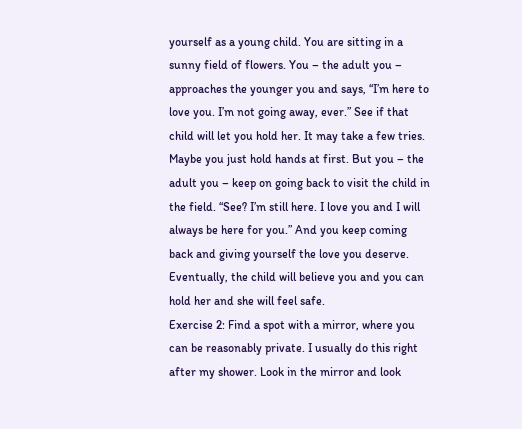yourself as a young child. You are sitting in a sunny field of flowers. You – the adult you – approaches the younger you and says, “I’m here to love you. I’m not going away, ever.” See if that child will let you hold her. It may take a few tries. Maybe you just hold hands at first. But you – the adult you – keep on going back to visit the child in the field. “See? I’m still here. I love you and I will always be here for you.” And you keep coming back and giving yourself the love you deserve. Eventually, the child will believe you and you can hold her and she will feel safe.
Exercise 2: Find a spot with a mirror, where you can be reasonably private. I usually do this right after my shower. Look in the mirror and look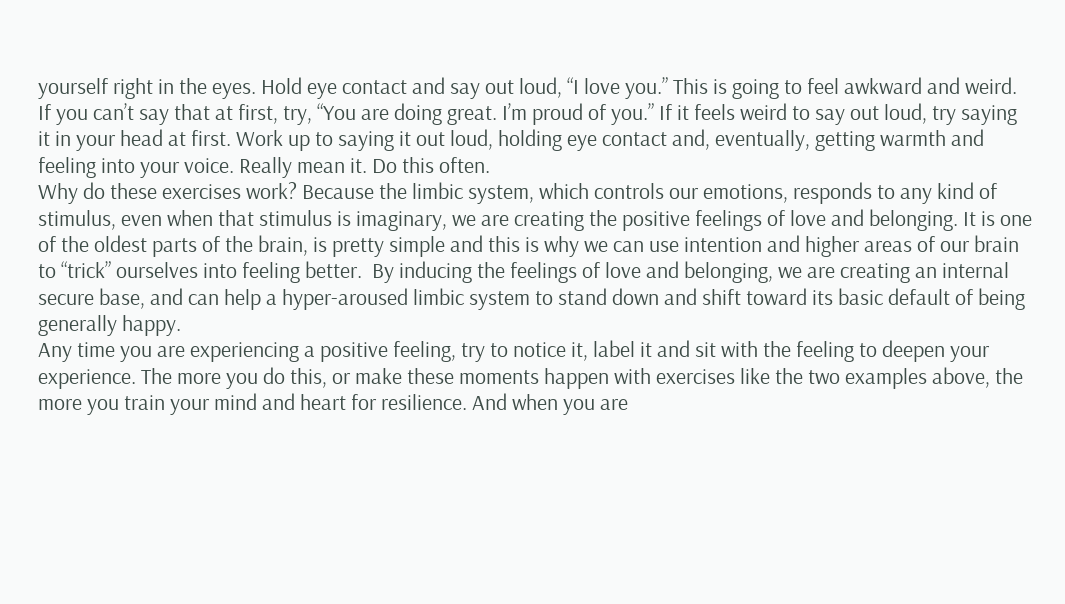yourself right in the eyes. Hold eye contact and say out loud, “I love you.” This is going to feel awkward and weird. If you can’t say that at first, try, “You are doing great. I’m proud of you.” If it feels weird to say out loud, try saying it in your head at first. Work up to saying it out loud, holding eye contact and, eventually, getting warmth and feeling into your voice. Really mean it. Do this often.
Why do these exercises work? Because the limbic system, which controls our emotions, responds to any kind of stimulus, even when that stimulus is imaginary, we are creating the positive feelings of love and belonging. It is one of the oldest parts of the brain, is pretty simple and this is why we can use intention and higher areas of our brain to “trick” ourselves into feeling better.  By inducing the feelings of love and belonging, we are creating an internal secure base, and can help a hyper-aroused limbic system to stand down and shift toward its basic default of being generally happy.
Any time you are experiencing a positive feeling, try to notice it, label it and sit with the feeling to deepen your experience. The more you do this, or make these moments happen with exercises like the two examples above, the more you train your mind and heart for resilience. And when you are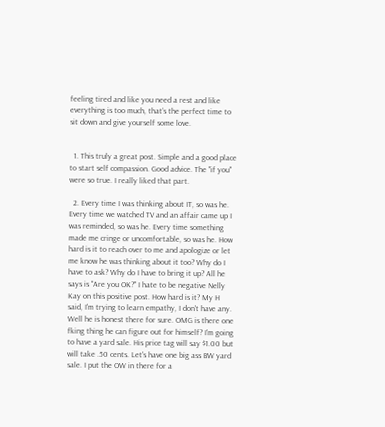feeling tired and like you need a rest and like everything is too much, that’s the perfect time to sit down and give yourself some love.


  1. This truly a great post. Simple and a good place to start self compassion. Good advice. The "if you" were so true. I really liked that part.

  2. Every time I was thinking about IT, so was he. Every time we watched TV and an affair came up I was reminded, so was he. Every time something made me cringe or uncomfortable, so was he. How hard is it to reach over to me and apologize or let me know he was thinking about it too? Why do I have to ask? Why do I have to bring it up? All he says is "Are you OK?" I hate to be negative Nelly Kay on this positive post. How hard is it? My H said, I'm trying to learn empathy, I don't have any. Well he is honest there for sure. OMG is there one fking thing he can figure out for himself? I'm going to have a yard sale. His price tag will say $1.00 but will take .50 cents. Let's have one big ass BW yard sale. I put the OW in there for a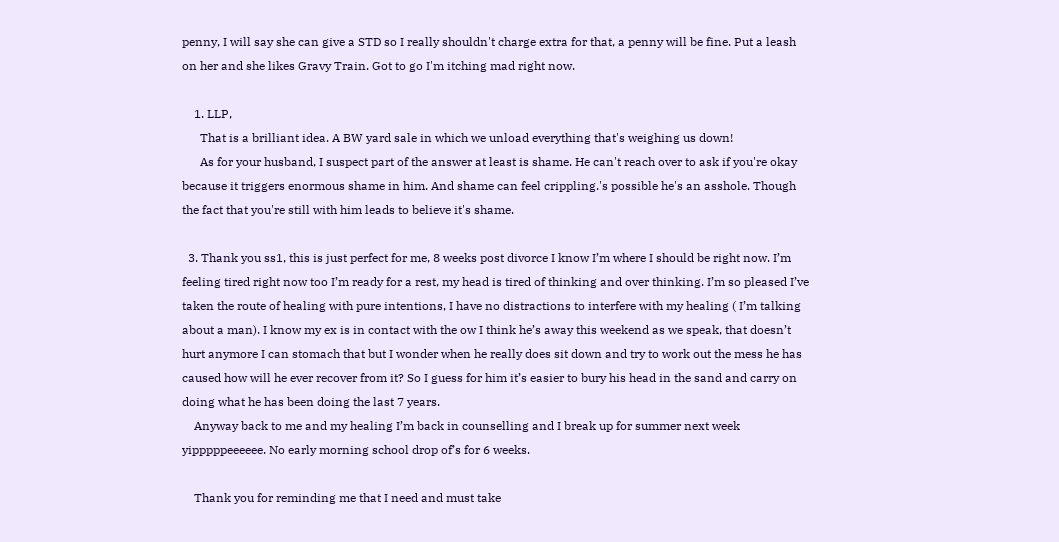penny, I will say she can give a STD so I really shouldn't charge extra for that, a penny will be fine. Put a leash on her and she likes Gravy Train. Got to go I'm itching mad right now.

    1. LLP,
      That is a brilliant idea. A BW yard sale in which we unload everything that's weighing us down!
      As for your husband, I suspect part of the answer at least is shame. He can't reach over to ask if you're okay because it triggers enormous shame in him. And shame can feel crippling.'s possible he's an asshole. Though the fact that you're still with him leads to believe it's shame.

  3. Thank you ss1, this is just perfect for me, 8 weeks post divorce I know I’m where I should be right now. I’m feeling tired right now too I’m ready for a rest, my head is tired of thinking and over thinking. I’m so pleased I’ve taken the route of healing with pure intentions, I have no distractions to interfere with my healing ( I’m talking about a man). I know my ex is in contact with the ow I think he’s away this weekend as we speak, that doesn’t hurt anymore I can stomach that but I wonder when he really does sit down and try to work out the mess he has caused how will he ever recover from it? So I guess for him it’s easier to bury his head in the sand and carry on doing what he has been doing the last 7 years.
    Anyway back to me and my healing I’m back in counselling and I break up for summer next week yipppppeeeeee. No early morning school drop of’s for 6 weeks.

    Thank you for reminding me that I need and must take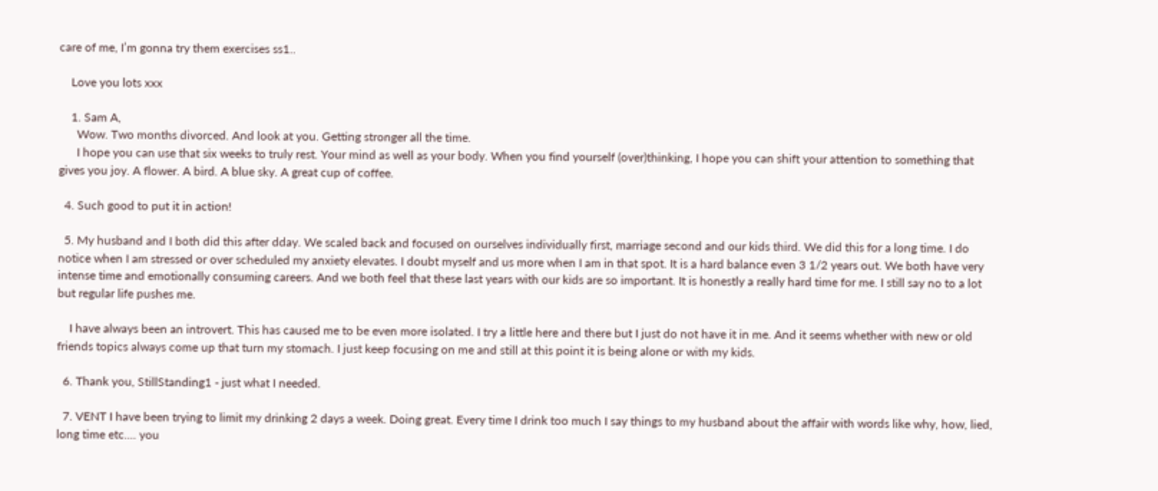care of me, I’m gonna try them exercises ss1..

    Love you lots xxx

    1. Sam A,
      Wow. Two months divorced. And look at you. Getting stronger all the time.
      I hope you can use that six weeks to truly rest. Your mind as well as your body. When you find yourself (over)thinking, I hope you can shift your attention to something that gives you joy. A flower. A bird. A blue sky. A great cup of coffee.

  4. Such good to put it in action!

  5. My husband and I both did this after dday. We scaled back and focused on ourselves individually first, marriage second and our kids third. We did this for a long time. I do notice when I am stressed or over scheduled my anxiety elevates. I doubt myself and us more when I am in that spot. It is a hard balance even 3 1/2 years out. We both have very intense time and emotionally consuming careers. And we both feel that these last years with our kids are so important. It is honestly a really hard time for me. I still say no to a lot but regular life pushes me.

    I have always been an introvert. This has caused me to be even more isolated. I try a little here and there but I just do not have it in me. And it seems whether with new or old friends topics always come up that turn my stomach. I just keep focusing on me and still at this point it is being alone or with my kids.

  6. Thank you, StillStanding1 - just what I needed.

  7. VENT I have been trying to limit my drinking 2 days a week. Doing great. Every time I drink too much I say things to my husband about the affair with words like why, how, lied, long time etc.... you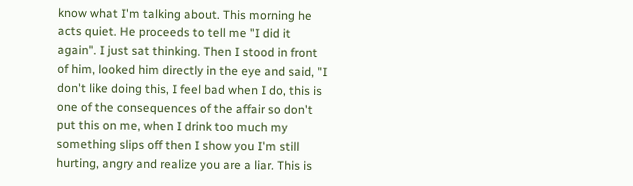know what I'm talking about. This morning he acts quiet. He proceeds to tell me "I did it again". I just sat thinking. Then I stood in front of him, looked him directly in the eye and said, "I don't like doing this, I feel bad when I do, this is one of the consequences of the affair so don't put this on me, when I drink too much my something slips off then I show you I'm still hurting, angry and realize you are a liar. This is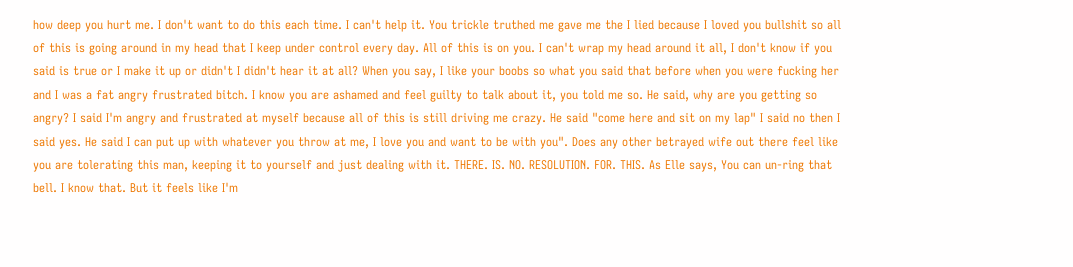how deep you hurt me. I don't want to do this each time. I can't help it. You trickle truthed me gave me the I lied because I loved you bullshit so all of this is going around in my head that I keep under control every day. All of this is on you. I can't wrap my head around it all, I don't know if you said is true or I make it up or didn't I didn't hear it at all? When you say, I like your boobs so what you said that before when you were fucking her and I was a fat angry frustrated bitch. I know you are ashamed and feel guilty to talk about it, you told me so. He said, why are you getting so angry? I said I'm angry and frustrated at myself because all of this is still driving me crazy. He said "come here and sit on my lap" I said no then I said yes. He said I can put up with whatever you throw at me, I love you and want to be with you". Does any other betrayed wife out there feel like you are tolerating this man, keeping it to yourself and just dealing with it. THERE. IS. NO. RESOLUTION. FOR. THIS. As Elle says, You can un-ring that bell. I know that. But it feels like I'm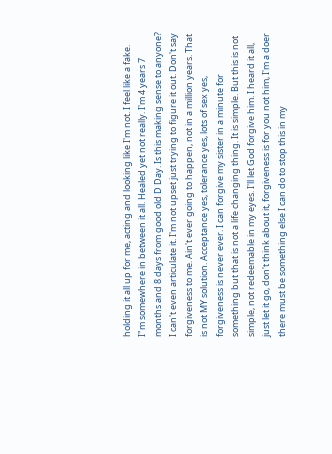holding it all up for me, acting and looking like I'm not. I feel like a fake. I"m somewhere in between it all. Healed yet not really. I'm 4 years 7 months and 8 days from good old D Day. Is this making sense to anyone? I can't even articulate it. I'm not upset just trying to figure it out. Don't say forgiveness to me. Ain't ever going to happen, not in a million years. That is not MY solution. Acceptance yes, tolerance yes, lots of sex yes, forgiveness is never ever. I can forgive my sister in a minute for something but that is not a life changing thing. It is simple. But this is not simple, not redeemable in my eyes. I'll let God forgive him. I heard it all, just let it go, don't think about it, forgiveness is for you not him, I'm a doer there must be something else I can do to stop this in my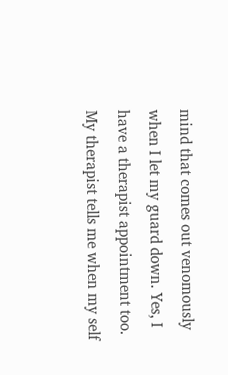mind that comes out venomously when I let my guard down. Yes, I have a therapist appointment too. My therapist tells me when my self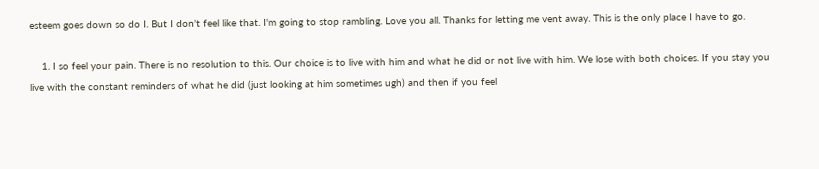esteem goes down so do I. But I don't feel like that. I'm going to stop rambling. Love you all. Thanks for letting me vent away. This is the only place I have to go.

    1. I so feel your pain. There is no resolution to this. Our choice is to live with him and what he did or not live with him. We lose with both choices. If you stay you live with the constant reminders of what he did (just looking at him sometimes ugh) and then if you feel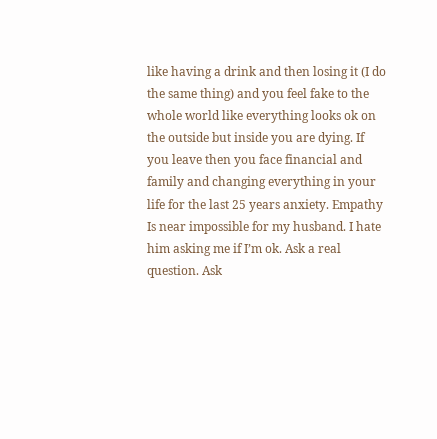like having a drink and then losing it (I do the same thing) and you feel fake to the whole world like everything looks ok on the outside but inside you are dying. If you leave then you face financial and family and changing everything in your life for the last 25 years anxiety. Empathy Is near impossible for my husband. I hate him asking me if I’m ok. Ask a real question. Ask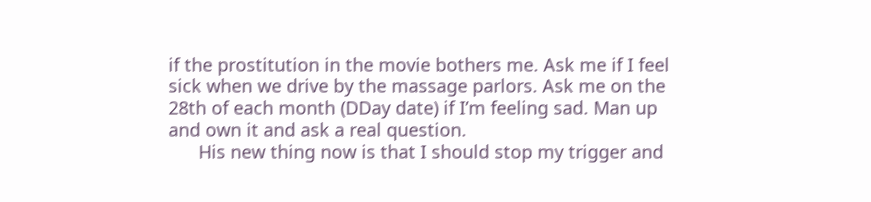if the prostitution in the movie bothers me. Ask me if I feel sick when we drive by the massage parlors. Ask me on the 28th of each month (DDay date) if I’m feeling sad. Man up and own it and ask a real question.
      His new thing now is that I should stop my trigger and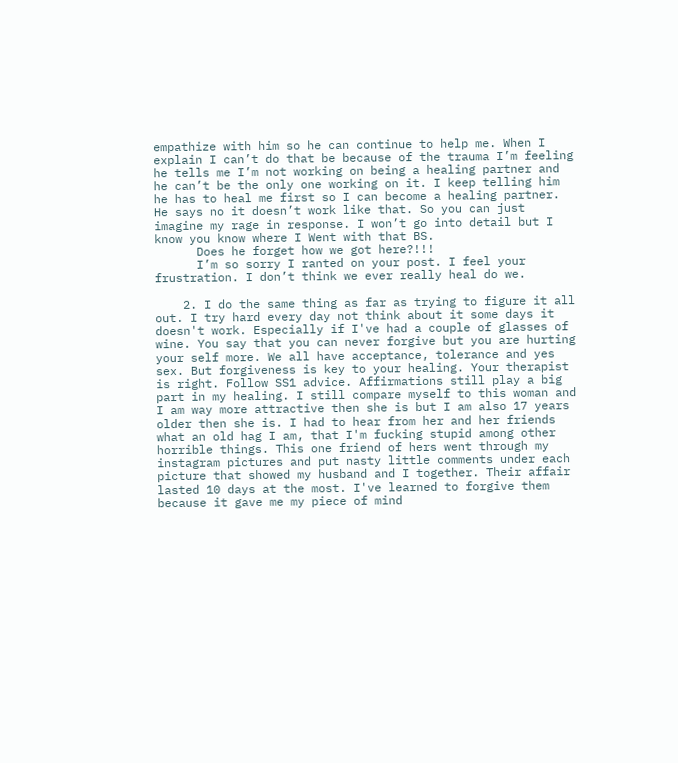empathize with him so he can continue to help me. When I explain I can’t do that be because of the trauma I’m feeling he tells me I’m not working on being a healing partner and he can’t be the only one working on it. I keep telling him he has to heal me first so I can become a healing partner. He says no it doesn’t work like that. So you can just imagine my rage in response. I won’t go into detail but I know you know where I Went with that BS.
      Does he forget how we got here?!!!
      I’m so sorry I ranted on your post. I feel your frustration. I don’t think we ever really heal do we.

    2. I do the same thing as far as trying to figure it all out. I try hard every day not think about it some days it doesn't work. Especially if I've had a couple of glasses of wine. You say that you can never forgive but you are hurting your self more. We all have acceptance, tolerance and yes sex. But forgiveness is key to your healing. Your therapist is right. Follow SS1 advice. Affirmations still play a big part in my healing. I still compare myself to this woman and I am way more attractive then she is but I am also 17 years older then she is. I had to hear from her and her friends what an old hag I am, that I'm fucking stupid among other horrible things. This one friend of hers went through my instagram pictures and put nasty little comments under each picture that showed my husband and I together. Their affair lasted 10 days at the most. I've learned to forgive them because it gave me my piece of mind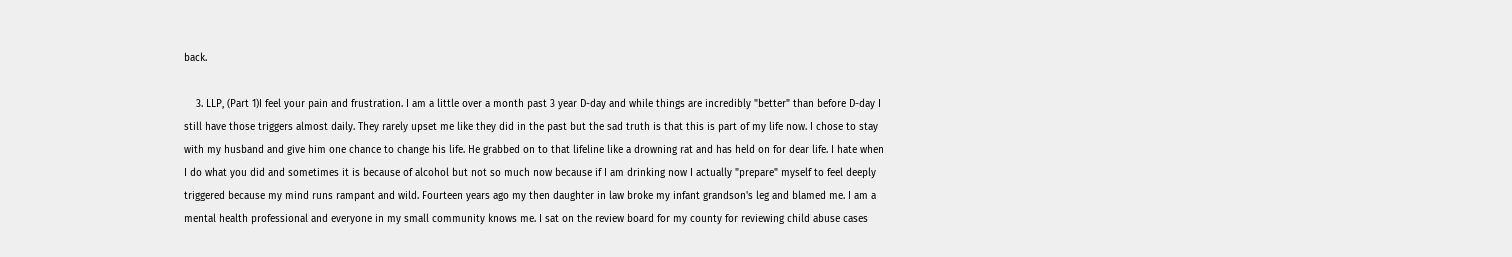back.

    3. LLP, (Part 1)I feel your pain and frustration. I am a little over a month past 3 year D-day and while things are incredibly "better" than before D-day I still have those triggers almost daily. They rarely upset me like they did in the past but the sad truth is that this is part of my life now. I chose to stay with my husband and give him one chance to change his life. He grabbed on to that lifeline like a drowning rat and has held on for dear life. I hate when I do what you did and sometimes it is because of alcohol but not so much now because if I am drinking now I actually "prepare" myself to feel deeply triggered because my mind runs rampant and wild. Fourteen years ago my then daughter in law broke my infant grandson's leg and blamed me. I am a mental health professional and everyone in my small community knows me. I sat on the review board for my county for reviewing child abuse cases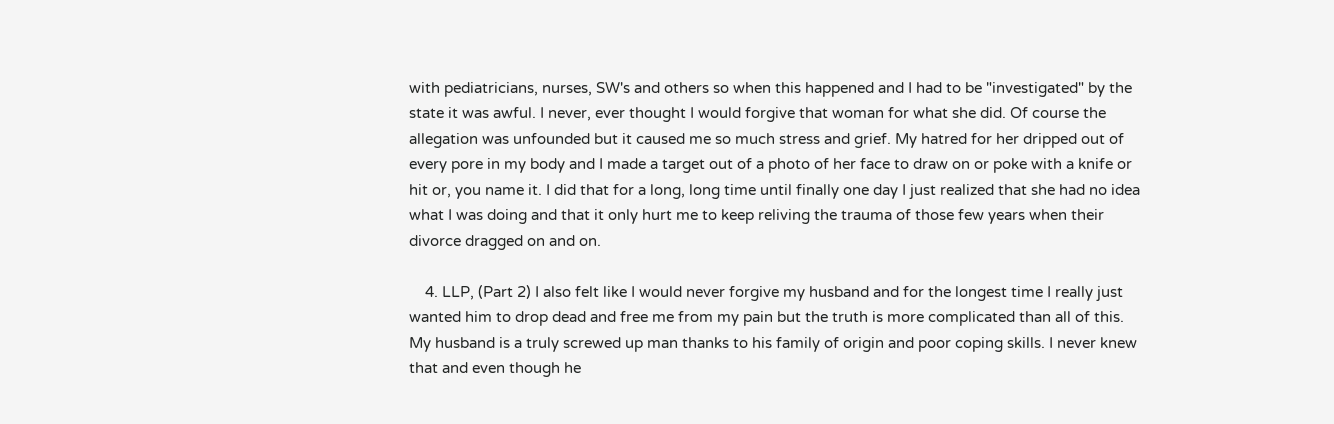with pediatricians, nurses, SW's and others so when this happened and I had to be "investigated" by the state it was awful. I never, ever thought I would forgive that woman for what she did. Of course the allegation was unfounded but it caused me so much stress and grief. My hatred for her dripped out of every pore in my body and I made a target out of a photo of her face to draw on or poke with a knife or hit or, you name it. I did that for a long, long time until finally one day I just realized that she had no idea what I was doing and that it only hurt me to keep reliving the trauma of those few years when their divorce dragged on and on.

    4. LLP, (Part 2) I also felt like I would never forgive my husband and for the longest time I really just wanted him to drop dead and free me from my pain but the truth is more complicated than all of this. My husband is a truly screwed up man thanks to his family of origin and poor coping skills. I never knew that and even though he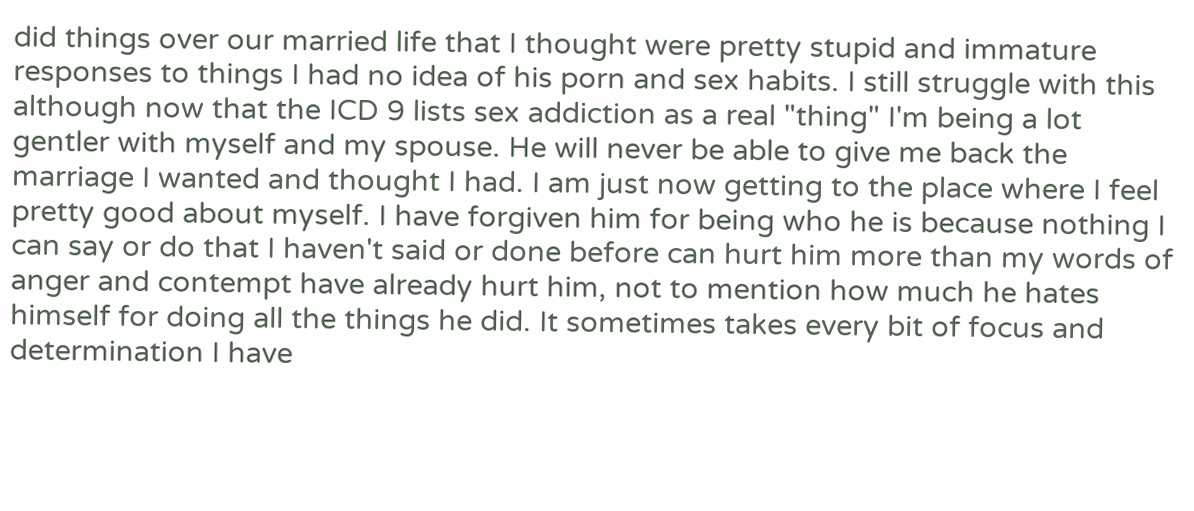did things over our married life that I thought were pretty stupid and immature responses to things I had no idea of his porn and sex habits. I still struggle with this although now that the ICD 9 lists sex addiction as a real "thing" I'm being a lot gentler with myself and my spouse. He will never be able to give me back the marriage I wanted and thought I had. I am just now getting to the place where I feel pretty good about myself. I have forgiven him for being who he is because nothing I can say or do that I haven't said or done before can hurt him more than my words of anger and contempt have already hurt him, not to mention how much he hates himself for doing all the things he did. It sometimes takes every bit of focus and determination I have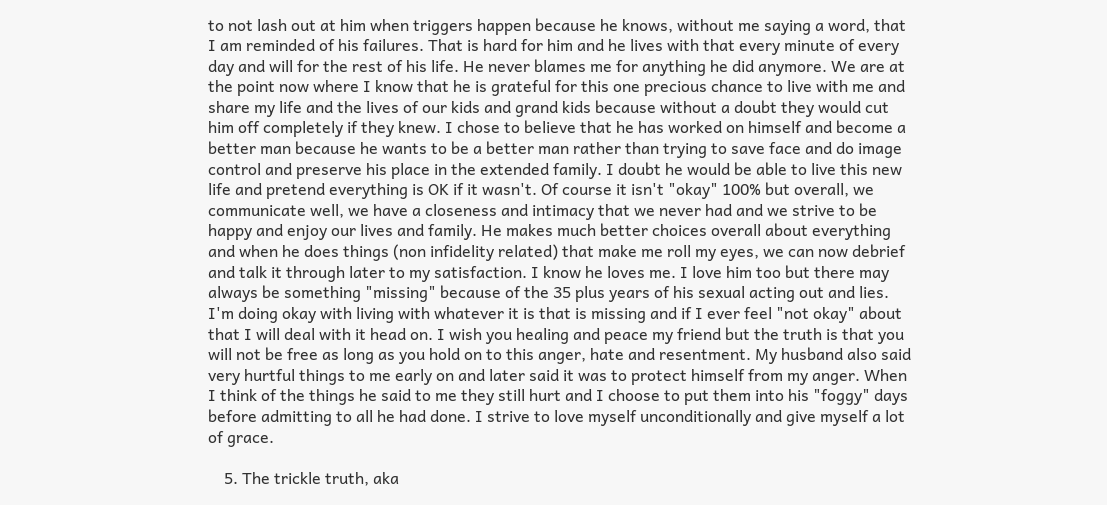to not lash out at him when triggers happen because he knows, without me saying a word, that I am reminded of his failures. That is hard for him and he lives with that every minute of every day and will for the rest of his life. He never blames me for anything he did anymore. We are at the point now where I know that he is grateful for this one precious chance to live with me and share my life and the lives of our kids and grand kids because without a doubt they would cut him off completely if they knew. I chose to believe that he has worked on himself and become a better man because he wants to be a better man rather than trying to save face and do image control and preserve his place in the extended family. I doubt he would be able to live this new life and pretend everything is OK if it wasn't. Of course it isn't "okay" 100% but overall, we communicate well, we have a closeness and intimacy that we never had and we strive to be happy and enjoy our lives and family. He makes much better choices overall about everything and when he does things (non infidelity related) that make me roll my eyes, we can now debrief and talk it through later to my satisfaction. I know he loves me. I love him too but there may always be something "missing" because of the 35 plus years of his sexual acting out and lies. I'm doing okay with living with whatever it is that is missing and if I ever feel "not okay" about that I will deal with it head on. I wish you healing and peace my friend but the truth is that you will not be free as long as you hold on to this anger, hate and resentment. My husband also said very hurtful things to me early on and later said it was to protect himself from my anger. When I think of the things he said to me they still hurt and I choose to put them into his "foggy" days before admitting to all he had done. I strive to love myself unconditionally and give myself a lot of grace.

    5. The trickle truth, aka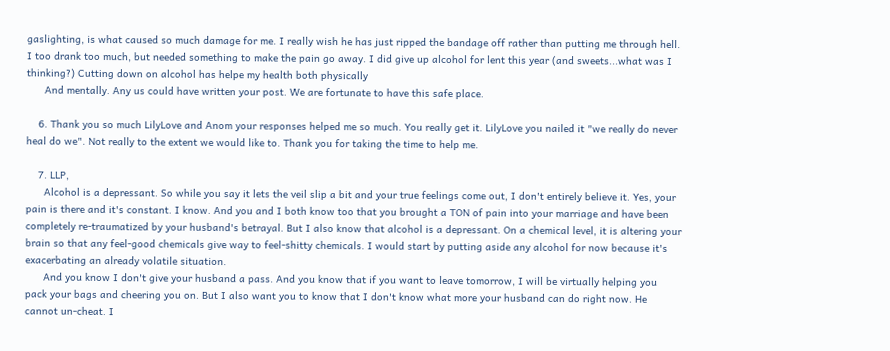gaslighting, is what caused so much damage for me. I really wish he has just ripped the bandage off rather than putting me through hell. I too drank too much, but needed something to make the pain go away. I did give up alcohol for lent this year (and sweets...what was I thinking?) Cutting down on alcohol has helpe my health both physically
      And mentally. Any us could have written your post. We are fortunate to have this safe place.

    6. Thank you so much LilyLove and Anom your responses helped me so much. You really get it. LilyLove you nailed it "we really do never heal do we". Not really to the extent we would like to. Thank you for taking the time to help me.

    7. LLP,
      Alcohol is a depressant. So while you say it lets the veil slip a bit and your true feelings come out, I don't entirely believe it. Yes, your pain is there and it's constant. I know. And you and I both know too that you brought a TON of pain into your marriage and have been completely re-traumatized by your husband's betrayal. But I also know that alcohol is a depressant. On a chemical level, it is altering your brain so that any feel-good chemicals give way to feel-shitty chemicals. I would start by putting aside any alcohol for now because it's exacerbating an already volatile situation.
      And you know I don't give your husband a pass. And you know that if you want to leave tomorrow, I will be virtually helping you pack your bags and cheering you on. But I also want you to know that I don't know what more your husband can do right now. He cannot un-cheat. I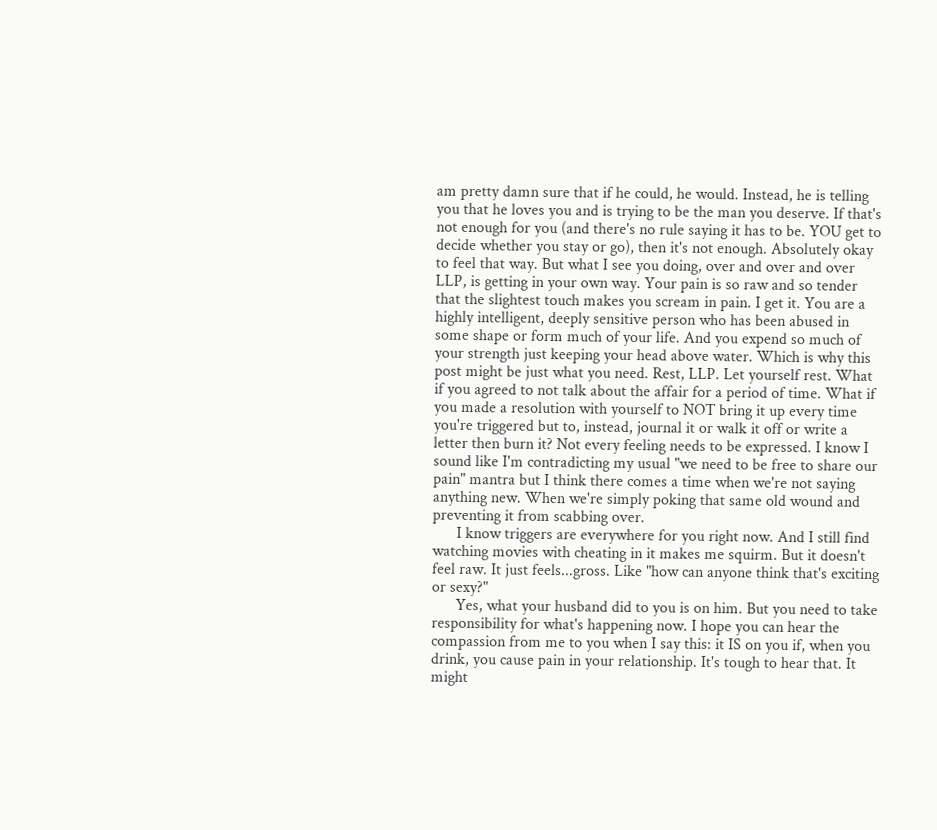am pretty damn sure that if he could, he would. Instead, he is telling you that he loves you and is trying to be the man you deserve. If that's not enough for you (and there's no rule saying it has to be. YOU get to decide whether you stay or go), then it's not enough. Absolutely okay to feel that way. But what I see you doing, over and over and over LLP, is getting in your own way. Your pain is so raw and so tender that the slightest touch makes you scream in pain. I get it. You are a highly intelligent, deeply sensitive person who has been abused in some shape or form much of your life. And you expend so much of your strength just keeping your head above water. Which is why this post might be just what you need. Rest, LLP. Let yourself rest. What if you agreed to not talk about the affair for a period of time. What if you made a resolution with yourself to NOT bring it up every time you're triggered but to, instead, journal it or walk it off or write a letter then burn it? Not every feeling needs to be expressed. I know I sound like I'm contradicting my usual "we need to be free to share our pain" mantra but I think there comes a time when we're not saying anything new. When we're simply poking that same old wound and preventing it from scabbing over.
      I know triggers are everywhere for you right now. And I still find watching movies with cheating in it makes me squirm. But it doesn't feel raw. It just feels...gross. Like "how can anyone think that's exciting or sexy?"
      Yes, what your husband did to you is on him. But you need to take responsibility for what's happening now. I hope you can hear the compassion from me to you when I say this: it IS on you if, when you drink, you cause pain in your relationship. It's tough to hear that. It might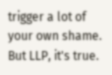trigger a lot of your own shame. But LLP, it's true.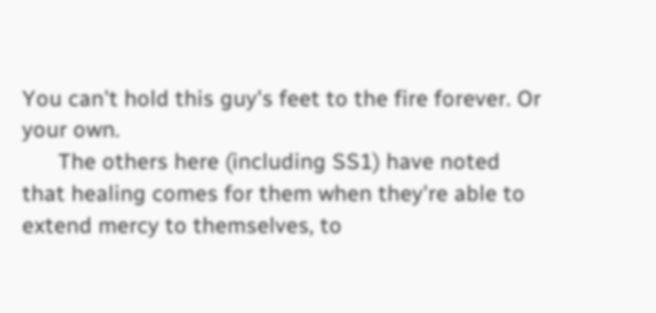You can't hold this guy's feet to the fire forever. Or your own.
      The others here (including SS1) have noted that healing comes for them when they're able to extend mercy to themselves, to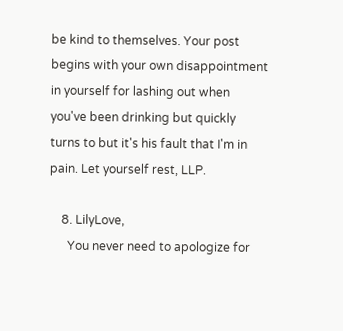be kind to themselves. Your post begins with your own disappointment in yourself for lashing out when you've been drinking but quickly turns to but it's his fault that I'm in pain. Let yourself rest, LLP.

    8. LilyLove,
      You never need to apologize for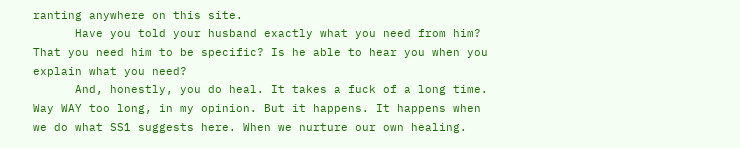ranting anywhere on this site.
      Have you told your husband exactly what you need from him? That you need him to be specific? Is he able to hear you when you explain what you need?
      And, honestly, you do heal. It takes a fuck of a long time. Way WAY too long, in my opinion. But it happens. It happens when we do what SS1 suggests here. When we nurture our own healing.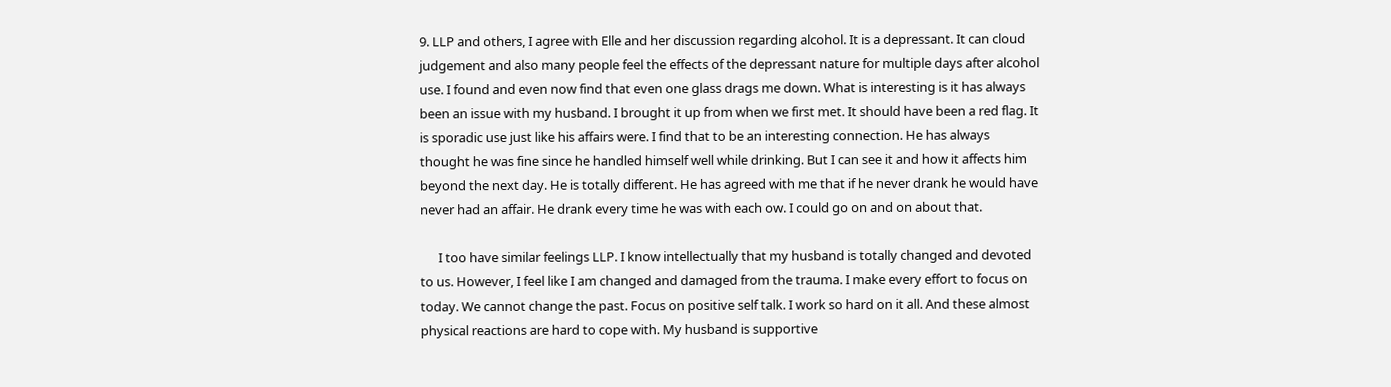9. LLP and others, I agree with Elle and her discussion regarding alcohol. It is a depressant. It can cloud judgement and also many people feel the effects of the depressant nature for multiple days after alcohol use. I found and even now find that even one glass drags me down. What is interesting is it has always been an issue with my husband. I brought it up from when we first met. It should have been a red flag. It is sporadic use just like his affairs were. I find that to be an interesting connection. He has always thought he was fine since he handled himself well while drinking. But I can see it and how it affects him beyond the next day. He is totally different. He has agreed with me that if he never drank he would have never had an affair. He drank every time he was with each ow. I could go on and on about that.

      I too have similar feelings LLP. I know intellectually that my husband is totally changed and devoted to us. However, I feel like I am changed and damaged from the trauma. I make every effort to focus on today. We cannot change the past. Focus on positive self talk. I work so hard on it all. And these almost physical reactions are hard to cope with. My husband is supportive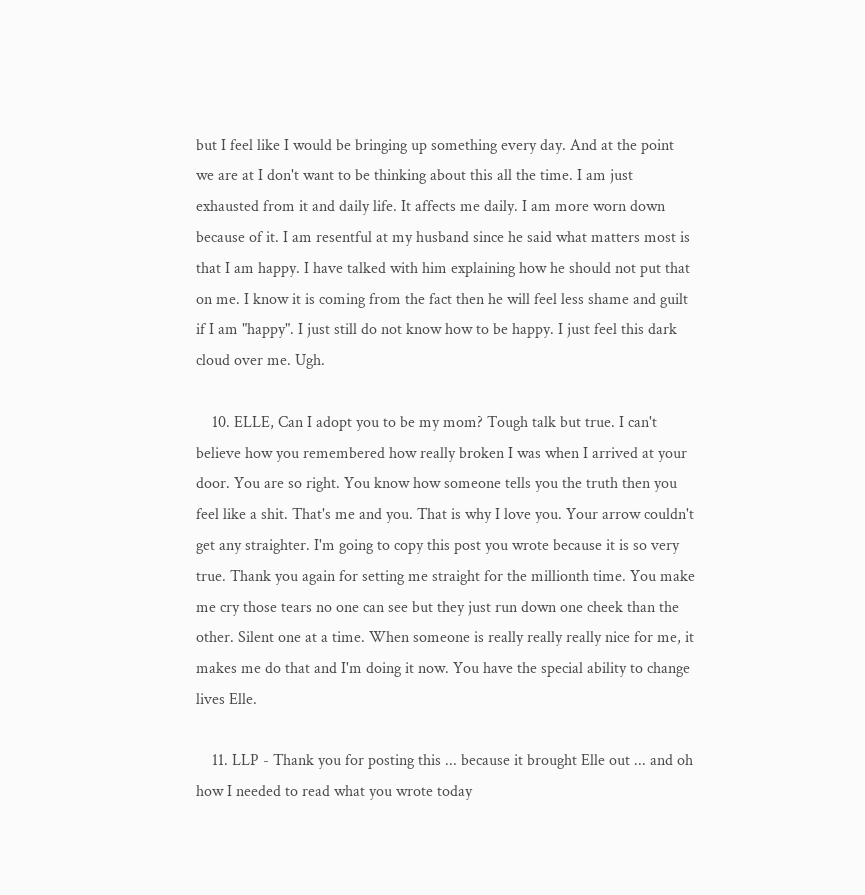but I feel like I would be bringing up something every day. And at the point we are at I don't want to be thinking about this all the time. I am just exhausted from it and daily life. It affects me daily. I am more worn down because of it. I am resentful at my husband since he said what matters most is that I am happy. I have talked with him explaining how he should not put that on me. I know it is coming from the fact then he will feel less shame and guilt if I am "happy". I just still do not know how to be happy. I just feel this dark cloud over me. Ugh.

    10. ELLE, Can I adopt you to be my mom? Tough talk but true. I can't believe how you remembered how really broken I was when I arrived at your door. You are so right. You know how someone tells you the truth then you feel like a shit. That's me and you. That is why I love you. Your arrow couldn't get any straighter. I'm going to copy this post you wrote because it is so very true. Thank you again for setting me straight for the millionth time. You make me cry those tears no one can see but they just run down one cheek than the other. Silent one at a time. When someone is really really really nice for me, it makes me do that and I'm doing it now. You have the special ability to change lives Elle.

    11. LLP - Thank you for posting this ... because it brought Elle out ... and oh how I needed to read what you wrote today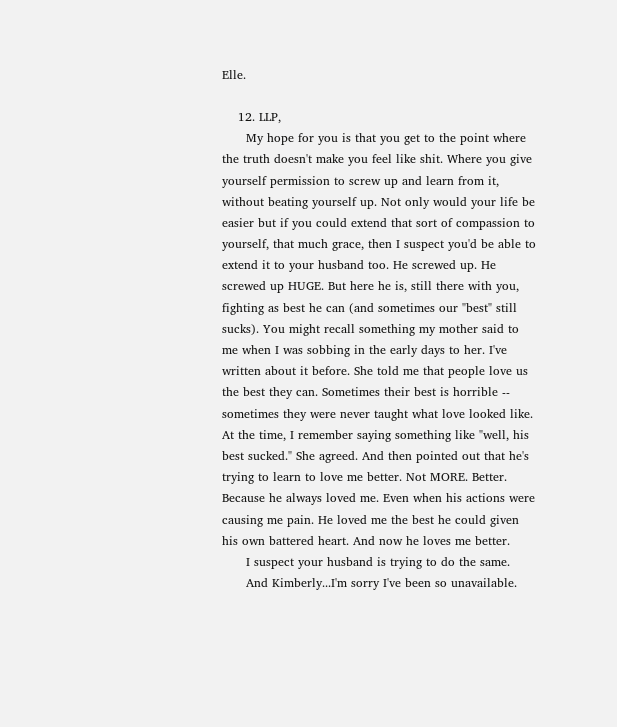Elle.

    12. LLP,
      My hope for you is that you get to the point where the truth doesn't make you feel like shit. Where you give yourself permission to screw up and learn from it, without beating yourself up. Not only would your life be easier but if you could extend that sort of compassion to yourself, that much grace, then I suspect you'd be able to extend it to your husband too. He screwed up. He screwed up HUGE. But here he is, still there with you, fighting as best he can (and sometimes our "best" still sucks). You might recall something my mother said to me when I was sobbing in the early days to her. I've written about it before. She told me that people love us the best they can. Sometimes their best is horrible -- sometimes they were never taught what love looked like. At the time, I remember saying something like "well, his best sucked." She agreed. And then pointed out that he's trying to learn to love me better. Not MORE. Better. Because he always loved me. Even when his actions were causing me pain. He loved me the best he could given his own battered heart. And now he loves me better.
      I suspect your husband is trying to do the same.
      And Kimberly...I'm sorry I've been so unavailable.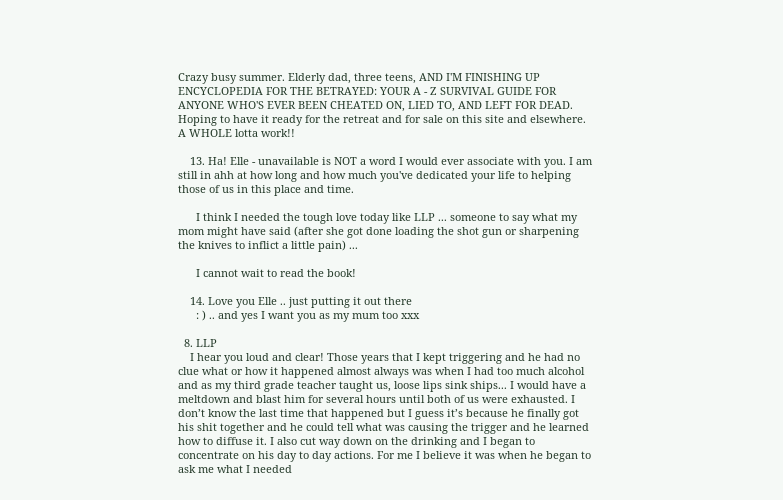Crazy busy summer. Elderly dad, three teens, AND I'M FINISHING UP ENCYCLOPEDIA FOR THE BETRAYED: YOUR A - Z SURVIVAL GUIDE FOR ANYONE WHO'S EVER BEEN CHEATED ON, LIED TO, AND LEFT FOR DEAD. Hoping to have it ready for the retreat and for sale on this site and elsewhere. A WHOLE lotta work!!

    13. Ha! Elle - unavailable is NOT a word I would ever associate with you. I am still in ahh at how long and how much you've dedicated your life to helping those of us in this place and time.

      I think I needed the tough love today like LLP ... someone to say what my mom might have said (after she got done loading the shot gun or sharpening the knives to inflict a little pain) ...

      I cannot wait to read the book!

    14. Love you Elle .. just putting it out there
      : ) .. and yes I want you as my mum too xxx

  8. LLP
    I hear you loud and clear! Those years that I kept triggering and he had no clue what or how it happened almost always was when I had too much alcohol and as my third grade teacher taught us, loose lips sink ships... I would have a meltdown and blast him for several hours until both of us were exhausted. I don’t know the last time that happened but I guess it’s because he finally got his shit together and he could tell what was causing the trigger and he learned how to diffuse it. I also cut way down on the drinking and I began to concentrate on his day to day actions. For me I believe it was when he began to ask me what I needed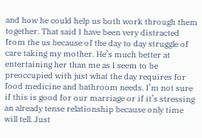and how he could help us both work through them together. That said I have been very distracted from the us because of the day to day struggle of care taking my mother. He’s much better at entertaining her than me as I seem to be preoccupied with just what the day requires for food medicine and bathroom needs. I’m not sure if this is good for our marriage or if it’s stressing an already tense relationship because only time will tell. Just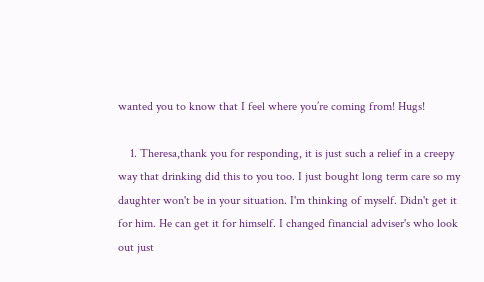wanted you to know that I feel where you’re coming from! Hugs!

    1. Theresa,thank you for responding, it is just such a relief in a creepy way that drinking did this to you too. I just bought long term care so my daughter won't be in your situation. I'm thinking of myself. Didn't get it for him. He can get it for himself. I changed financial adviser's who look out just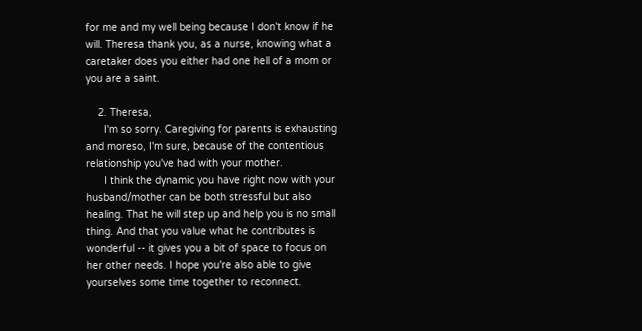for me and my well being because I don't know if he will. Theresa thank you, as a nurse, knowing what a caretaker does you either had one hell of a mom or you are a saint.

    2. Theresa,
      I'm so sorry. Caregiving for parents is exhausting and moreso, I'm sure, because of the contentious relationship you've had with your mother.
      I think the dynamic you have right now with your husband/mother can be both stressful but also healing. That he will step up and help you is no small thing. And that you value what he contributes is wonderful -- it gives you a bit of space to focus on her other needs. I hope you're also able to give yourselves some time together to reconnect.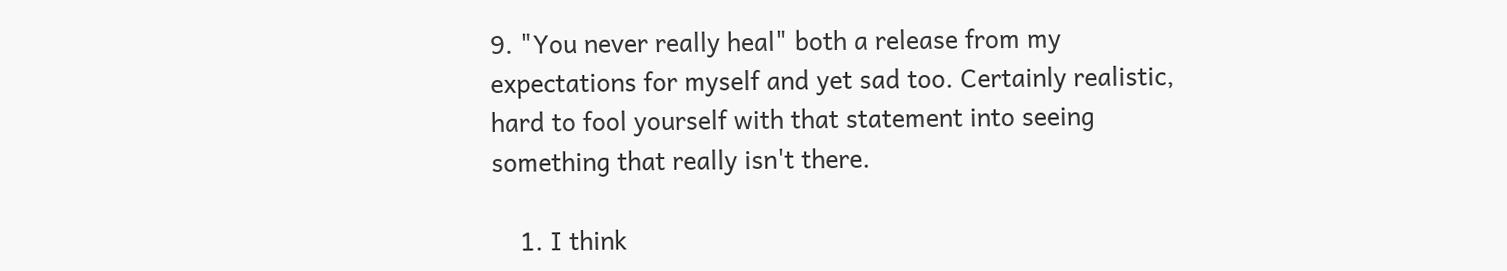9. "You never really heal" both a release from my expectations for myself and yet sad too. Certainly realistic, hard to fool yourself with that statement into seeing something that really isn't there.

    1. I think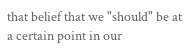that belief that we "should" be at a certain point in our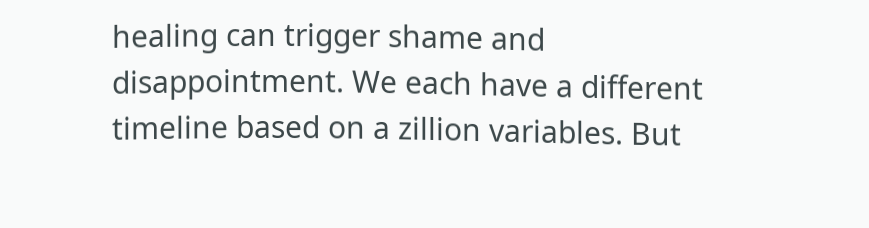healing can trigger shame and disappointment. We each have a different timeline based on a zillion variables. But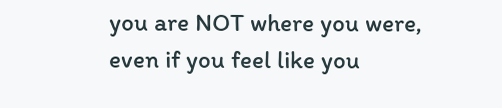you are NOT where you were, even if you feel like you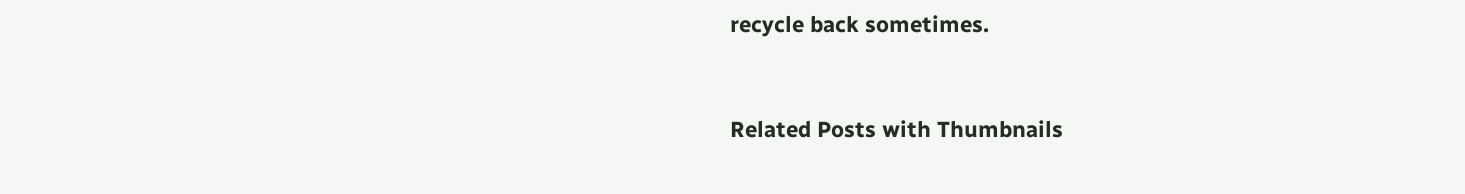recycle back sometimes.



Related Posts with Thumbnails